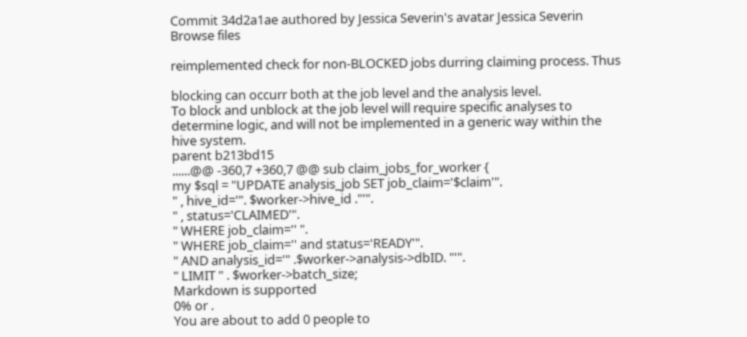Commit 34d2a1ae authored by Jessica Severin's avatar Jessica Severin
Browse files

reimplemented check for non-BLOCKED jobs durring claiming process. Thus

blocking can occurr both at the job level and the analysis level.
To block and unblock at the job level will require specific analyses to
determine logic, and will not be implemented in a generic way within the
hive system.
parent b213bd15
......@@ -360,7 +360,7 @@ sub claim_jobs_for_worker {
my $sql = "UPDATE analysis_job SET job_claim='$claim'".
" , hive_id='". $worker->hive_id ."'".
" , status='CLAIMED'".
" WHERE job_claim='' ".
" WHERE job_claim='' and status='READY'".
" AND analysis_id='" .$worker->analysis->dbID. "'".
" LIMIT " . $worker->batch_size;
Markdown is supported
0% or .
You are about to add 0 people to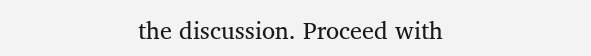the discussion. Proceed with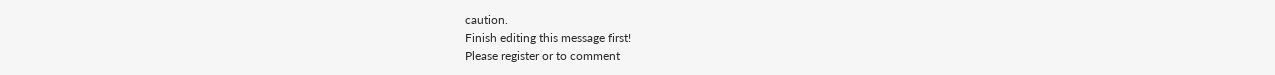caution.
Finish editing this message first!
Please register or to comment